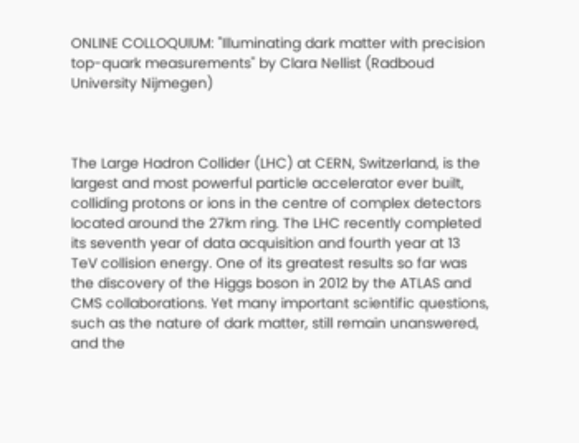ONLINE COLLOQUIUM: "Illuminating dark matter with precision top-quark measurements" by Clara Nellist (Radboud University Nijmegen)



The Large Hadron Collider (LHC) at CERN, Switzerland, is the largest and most powerful particle accelerator ever built, colliding protons or ions in the centre of complex detectors located around the 27km ring. The LHC recently completed its seventh year of data acquisition and fourth year at 13 TeV collision energy. One of its greatest results so far was the discovery of the Higgs boson in 2012 by the ATLAS and CMS collaborations. Yet many important scientific questions, such as the nature of dark matter, still remain unanswered, and the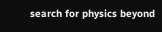search for physics beyond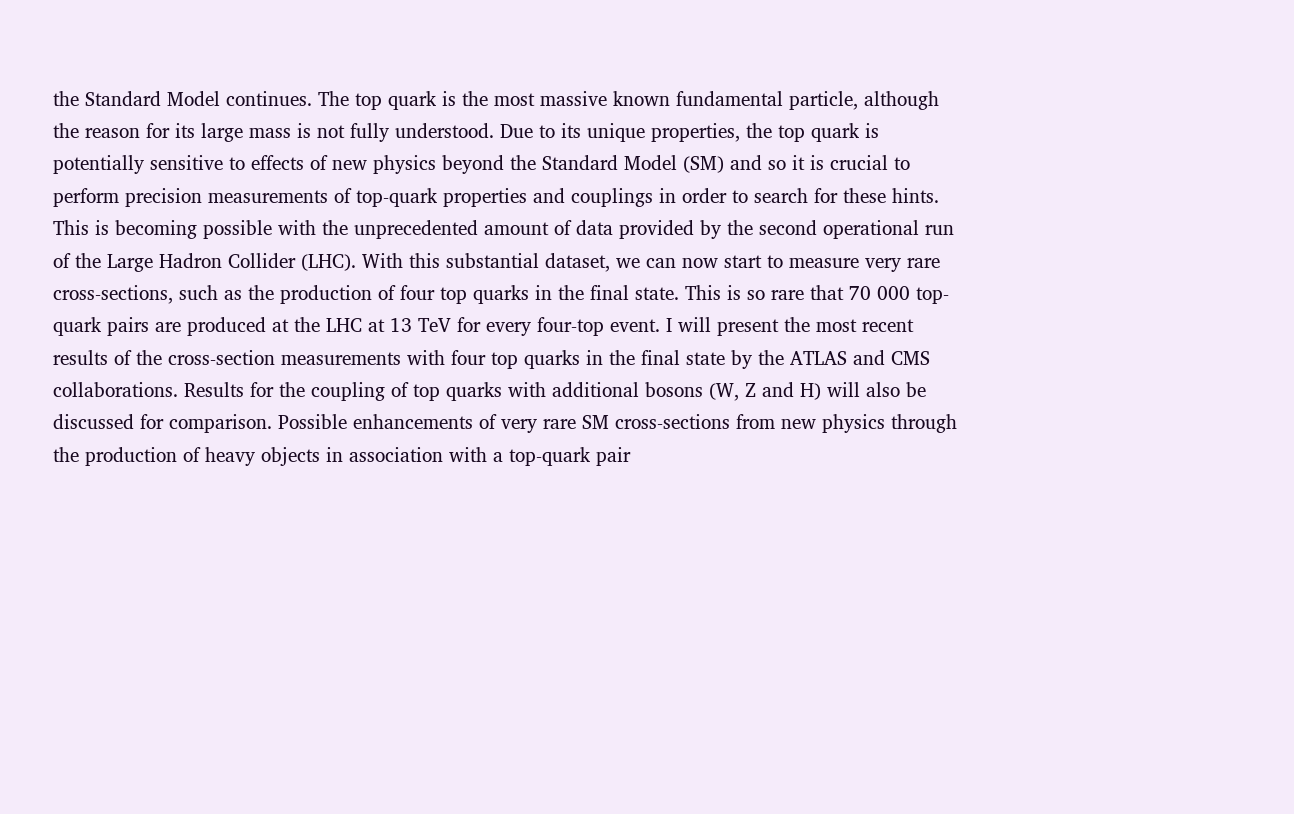the Standard Model continues. The top quark is the most massive known fundamental particle, although the reason for its large mass is not fully understood. Due to its unique properties, the top quark is potentially sensitive to effects of new physics beyond the Standard Model (SM) and so it is crucial to perform precision measurements of top-quark properties and couplings in order to search for these hints. This is becoming possible with the unprecedented amount of data provided by the second operational run of the Large Hadron Collider (LHC). With this substantial dataset, we can now start to measure very rare cross-sections, such as the production of four top quarks in the final state. This is so rare that 70 000 top-quark pairs are produced at the LHC at 13 TeV for every four-top event. I will present the most recent results of the cross-section measurements with four top quarks in the final state by the ATLAS and CMS collaborations. Results for the coupling of top quarks with additional bosons (W, Z and H) will also be discussed for comparison. Possible enhancements of very rare SM cross-sections from new physics through the production of heavy objects in association with a top-quark pair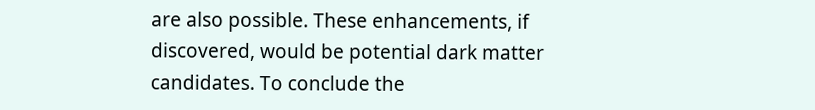are also possible. These enhancements, if discovered, would be potential dark matter candidates. To conclude the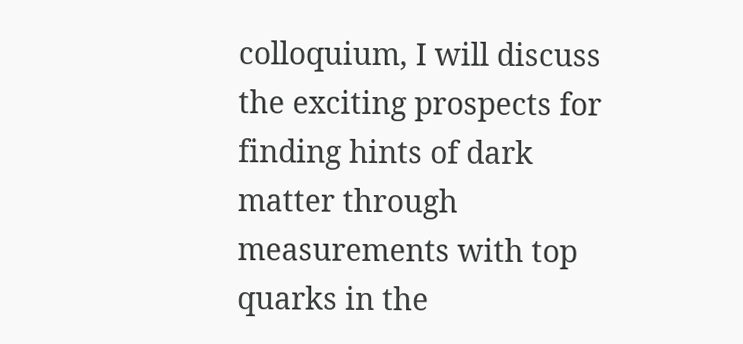colloquium, I will discuss the exciting prospects for finding hints of dark matter through measurements with top quarks in the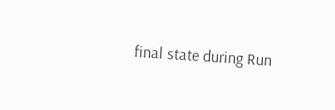final state during Run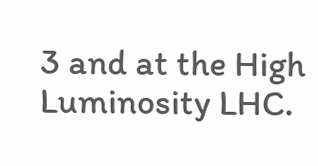3 and at the High Luminosity LHC.